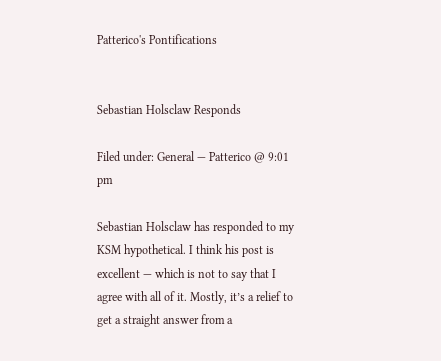Patterico's Pontifications


Sebastian Holsclaw Responds

Filed under: General — Patterico @ 9:01 pm

Sebastian Holsclaw has responded to my KSM hypothetical. I think his post is excellent — which is not to say that I agree with all of it. Mostly, it’s a relief to get a straight answer from a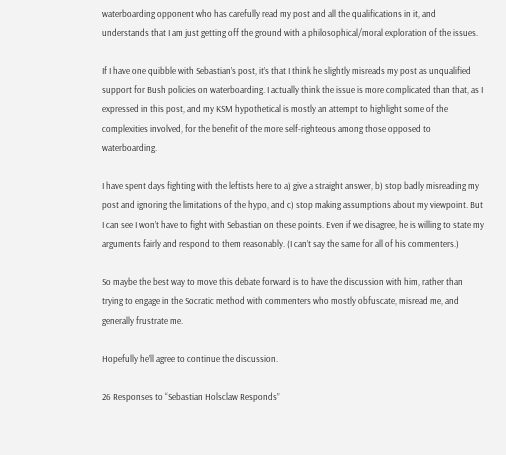waterboarding opponent who has carefully read my post and all the qualifications in it, and understands that I am just getting off the ground with a philosophical/moral exploration of the issues.

If I have one quibble with Sebastian’s post, it’s that I think he slightly misreads my post as unqualified support for Bush policies on waterboarding. I actually think the issue is more complicated than that, as I expressed in this post, and my KSM hypothetical is mostly an attempt to highlight some of the complexities involved, for the benefit of the more self-righteous among those opposed to waterboarding.

I have spent days fighting with the leftists here to a) give a straight answer, b) stop badly misreading my post and ignoring the limitations of the hypo, and c) stop making assumptions about my viewpoint. But I can see I won’t have to fight with Sebastian on these points. Even if we disagree, he is willing to state my arguments fairly and respond to them reasonably. (I can’t say the same for all of his commenters.)

So maybe the best way to move this debate forward is to have the discussion with him, rather than trying to engage in the Socratic method with commenters who mostly obfuscate, misread me, and generally frustrate me.

Hopefully he’ll agree to continue the discussion.

26 Responses to “Sebastian Holsclaw Responds”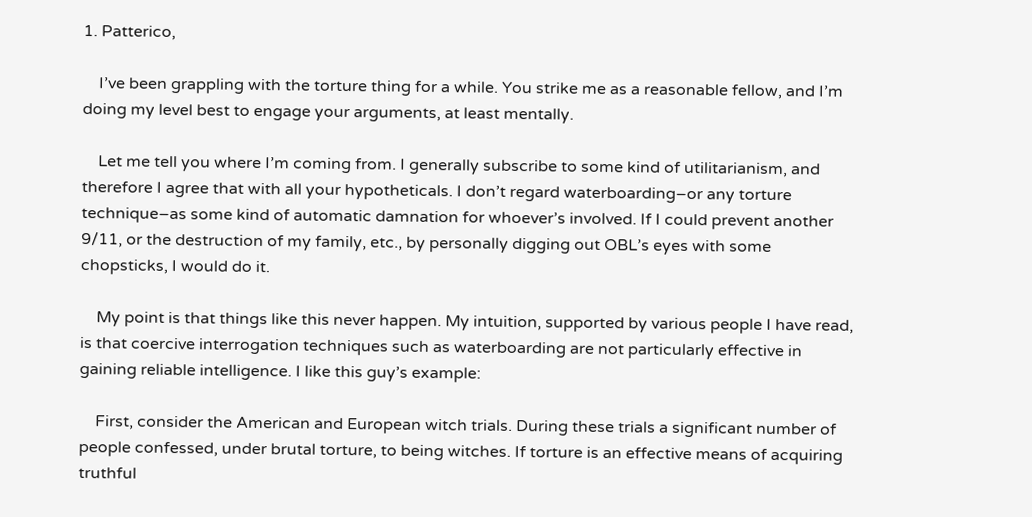1. Patterico,

    I’ve been grappling with the torture thing for a while. You strike me as a reasonable fellow, and I’m doing my level best to engage your arguments, at least mentally.

    Let me tell you where I’m coming from. I generally subscribe to some kind of utilitarianism, and therefore I agree that with all your hypotheticals. I don’t regard waterboarding–or any torture technique–as some kind of automatic damnation for whoever’s involved. If I could prevent another 9/11, or the destruction of my family, etc., by personally digging out OBL’s eyes with some chopsticks, I would do it.

    My point is that things like this never happen. My intuition, supported by various people I have read, is that coercive interrogation techniques such as waterboarding are not particularly effective in gaining reliable intelligence. I like this guy’s example:

    First, consider the American and European witch trials. During these trials a significant number of people confessed, under brutal torture, to being witches. If torture is an effective means of acquiring truthful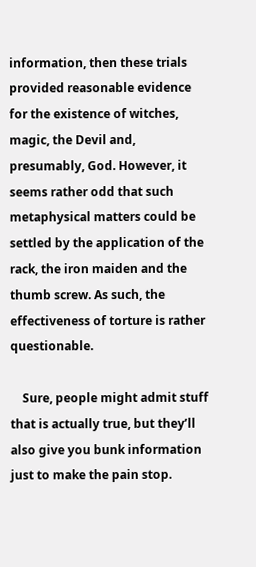information, then these trials provided reasonable evidence for the existence of witches, magic, the Devil and, presumably, God. However, it seems rather odd that such metaphysical matters could be settled by the application of the rack, the iron maiden and the thumb screw. As such, the effectiveness of torture is rather questionable.

    Sure, people might admit stuff that is actually true, but they’ll also give you bunk information just to make the pain stop.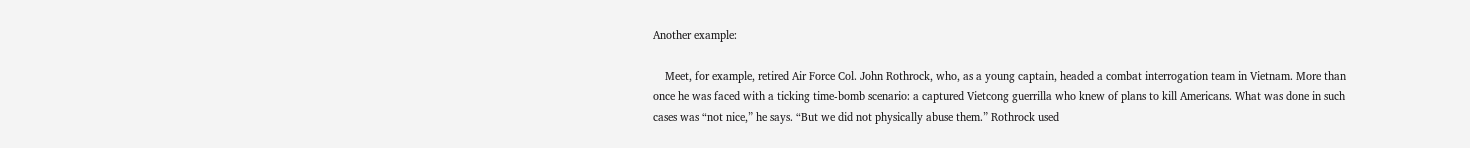Another example:

    Meet, for example, retired Air Force Col. John Rothrock, who, as a young captain, headed a combat interrogation team in Vietnam. More than once he was faced with a ticking time-bomb scenario: a captured Vietcong guerrilla who knew of plans to kill Americans. What was done in such cases was “not nice,” he says. “But we did not physically abuse them.” Rothrock used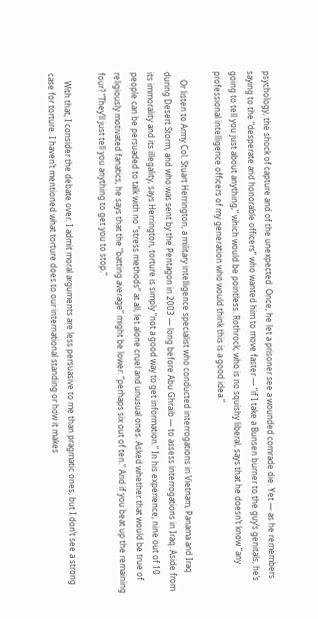psychology, the shock of capture and of the unexpected. Once, he let a prisoner see a wounded comrade die. Yet — as he remembers saying to the “desperate and honorable officers” who wanted him to move faster — “if I take a Bunsen burner to the guy’s genitals, he’s going to tell you just about anything,” which would be pointless. Rothrock, who is no squishy liberal, says that he doesn’t know “any professional intelligence officers of my generation who would think this is a good idea.”

    Or listen to Army Col. Stuart Herrington, a military intelligence specialist who conducted interrogations in Vietnam, Panama and Iraq during Desert Storm, and who was sent by the Pentagon in 2003 — long before Abu Ghraib — to assess interrogations in Iraq. Aside from its immorality and its illegality, says Herrington, torture is simply “not a good way to get information.” In his experience, nine out of 10 people can be persuaded to talk with no “stress methods” at all, let alone cruel and unusual ones. Asked whether that would be true of religiously motivated fanatics, he says that the “batting average” might be lower: “perhaps six out of ten.” And if you beat up the remaining four? “They’ll just tell you anything to get you to stop.”

    With that, I consider the debate over. I admit moral arguments are less persuasive to me than pragmatic ones, but I don’t see a strong case for torture. I haven’t mentioned what torture does to our international standing or how it makes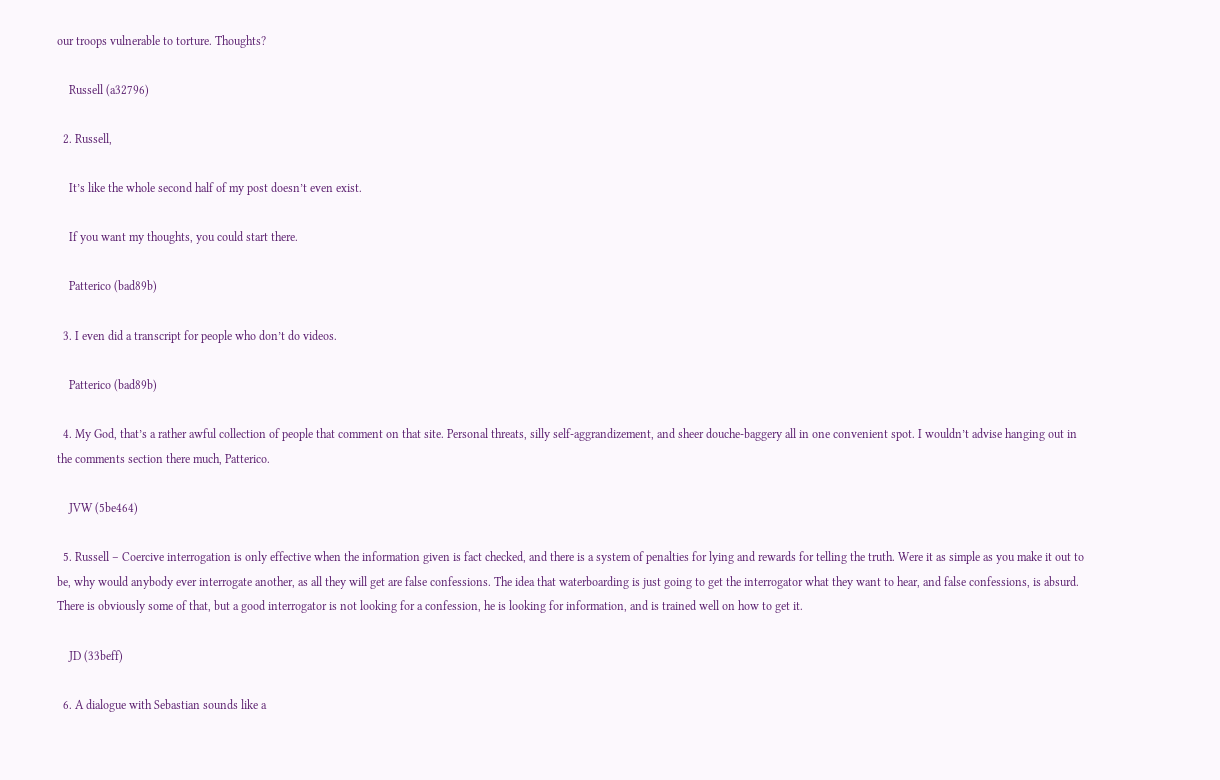our troops vulnerable to torture. Thoughts?

    Russell (a32796)

  2. Russell,

    It’s like the whole second half of my post doesn’t even exist.

    If you want my thoughts, you could start there.

    Patterico (bad89b)

  3. I even did a transcript for people who don’t do videos.

    Patterico (bad89b)

  4. My God, that’s a rather awful collection of people that comment on that site. Personal threats, silly self-aggrandizement, and sheer douche-baggery all in one convenient spot. I wouldn’t advise hanging out in the comments section there much, Patterico.

    JVW (5be464)

  5. Russell – Coercive interrogation is only effective when the information given is fact checked, and there is a system of penalties for lying and rewards for telling the truth. Were it as simple as you make it out to be, why would anybody ever interrogate another, as all they will get are false confessions. The idea that waterboarding is just going to get the interrogator what they want to hear, and false confessions, is absurd. There is obviously some of that, but a good interrogator is not looking for a confession, he is looking for information, and is trained well on how to get it.

    JD (33beff)

  6. A dialogue with Sebastian sounds like a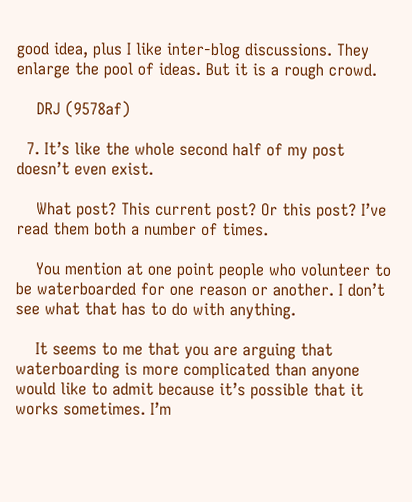good idea, plus I like inter-blog discussions. They enlarge the pool of ideas. But it is a rough crowd.

    DRJ (9578af)

  7. It’s like the whole second half of my post doesn’t even exist.

    What post? This current post? Or this post? I’ve read them both a number of times.

    You mention at one point people who volunteer to be waterboarded for one reason or another. I don’t see what that has to do with anything.

    It seems to me that you are arguing that waterboarding is more complicated than anyone would like to admit because it’s possible that it works sometimes. I’m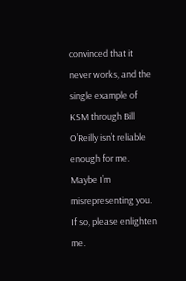convinced that it never works, and the single example of KSM through Bill O’Reilly isn’t reliable enough for me. Maybe I’m misrepresenting you. If so, please enlighten me.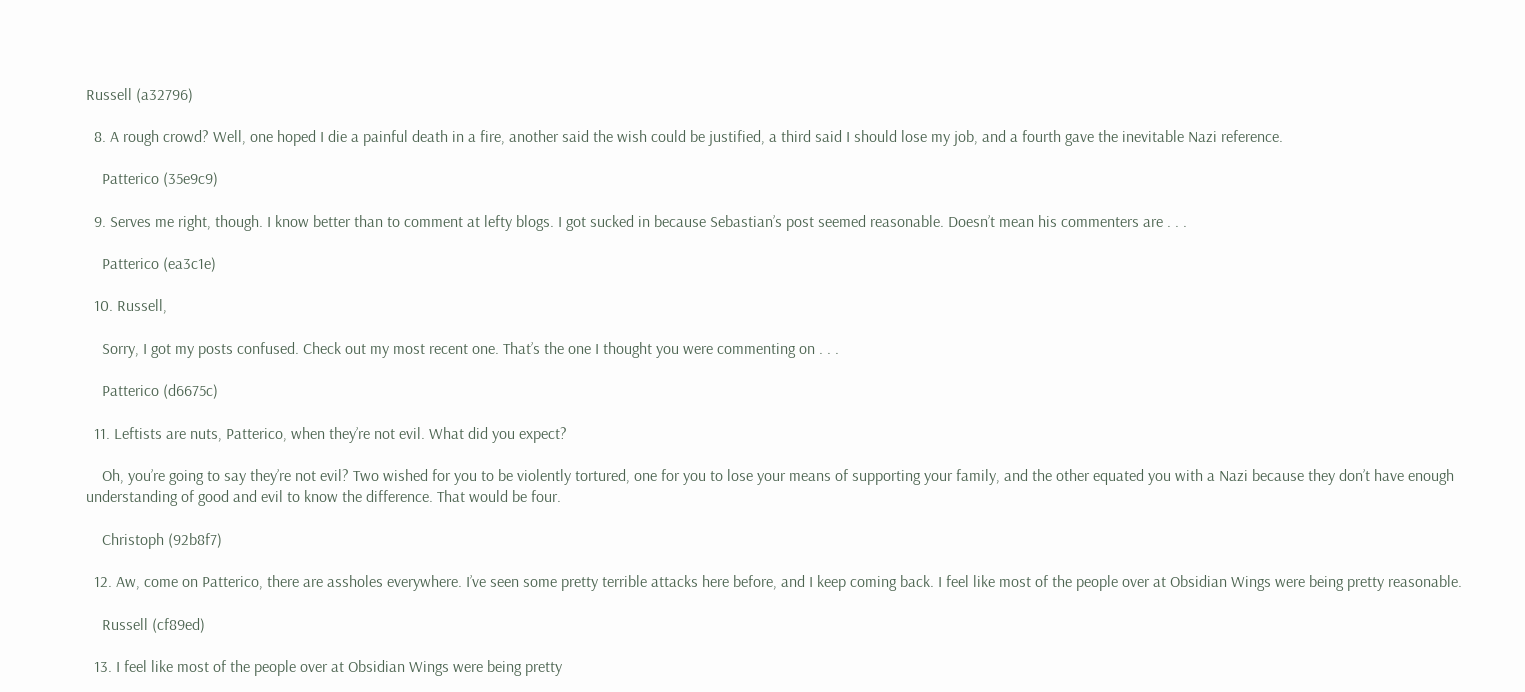Russell (a32796)

  8. A rough crowd? Well, one hoped I die a painful death in a fire, another said the wish could be justified, a third said I should lose my job, and a fourth gave the inevitable Nazi reference.

    Patterico (35e9c9)

  9. Serves me right, though. I know better than to comment at lefty blogs. I got sucked in because Sebastian’s post seemed reasonable. Doesn’t mean his commenters are . . .

    Patterico (ea3c1e)

  10. Russell,

    Sorry, I got my posts confused. Check out my most recent one. That’s the one I thought you were commenting on . . .

    Patterico (d6675c)

  11. Leftists are nuts, Patterico, when they’re not evil. What did you expect?

    Oh, you’re going to say they’re not evil? Two wished for you to be violently tortured, one for you to lose your means of supporting your family, and the other equated you with a Nazi because they don’t have enough understanding of good and evil to know the difference. That would be four.

    Christoph (92b8f7)

  12. Aw, come on Patterico, there are assholes everywhere. I’ve seen some pretty terrible attacks here before, and I keep coming back. I feel like most of the people over at Obsidian Wings were being pretty reasonable.

    Russell (cf89ed)

  13. I feel like most of the people over at Obsidian Wings were being pretty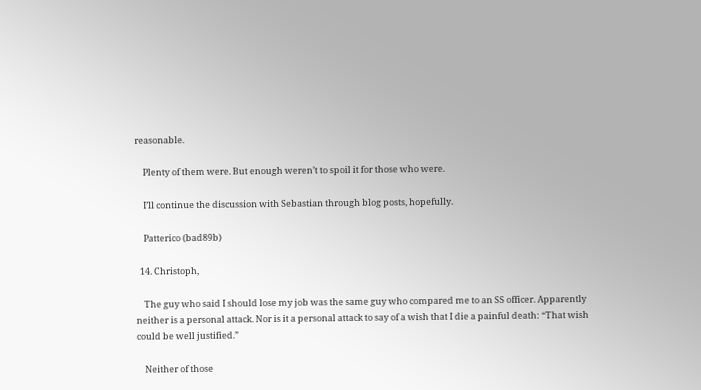reasonable.

    Plenty of them were. But enough weren’t to spoil it for those who were.

    I’ll continue the discussion with Sebastian through blog posts, hopefully.

    Patterico (bad89b)

  14. Christoph,

    The guy who said I should lose my job was the same guy who compared me to an SS officer. Apparently neither is a personal attack. Nor is it a personal attack to say of a wish that I die a painful death: “That wish could be well justified.”

    Neither of those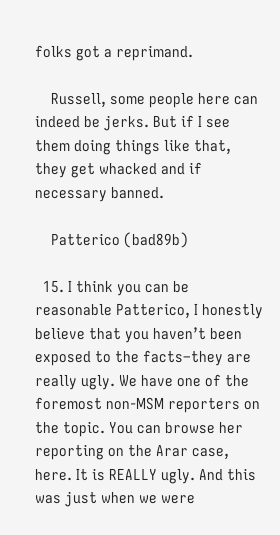folks got a reprimand.

    Russell, some people here can indeed be jerks. But if I see them doing things like that, they get whacked and if necessary banned.

    Patterico (bad89b)

  15. I think you can be reasonable Patterico, I honestly believe that you haven’t been exposed to the facts–they are really ugly. We have one of the foremost non-MSM reporters on the topic. You can browse her reporting on the Arar case, here. It is REALLY ugly. And this was just when we were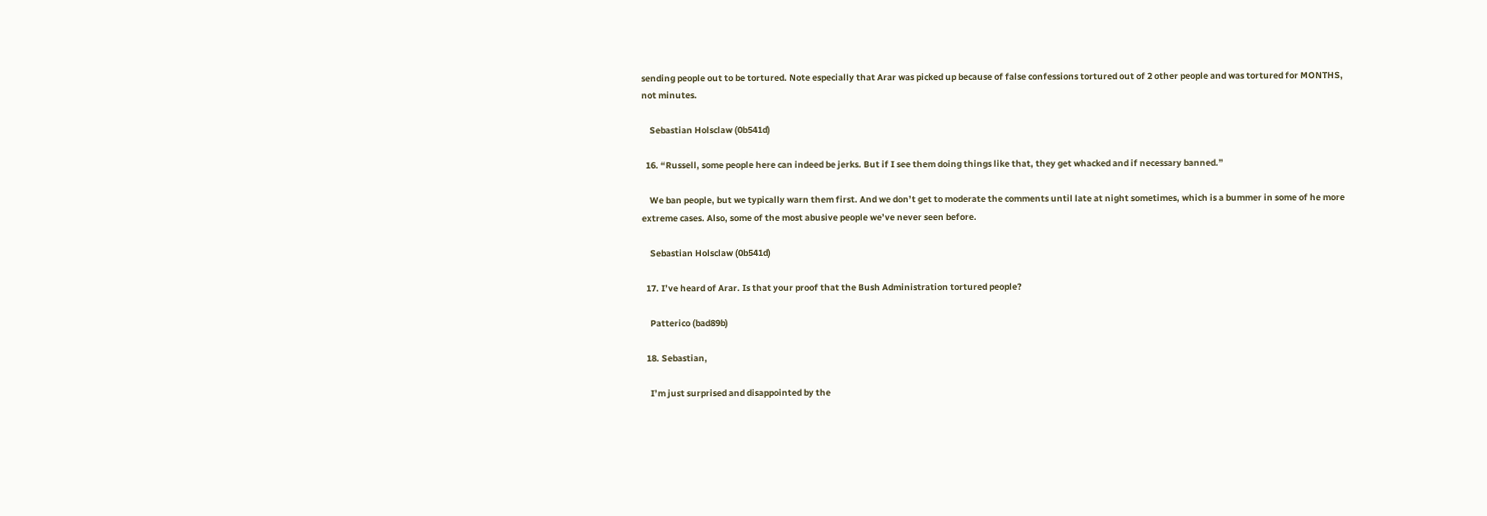sending people out to be tortured. Note especially that Arar was picked up because of false confessions tortured out of 2 other people and was tortured for MONTHS, not minutes.

    Sebastian Holsclaw (0b541d)

  16. “Russell, some people here can indeed be jerks. But if I see them doing things like that, they get whacked and if necessary banned.”

    We ban people, but we typically warn them first. And we don’t get to moderate the comments until late at night sometimes, which is a bummer in some of he more extreme cases. Also, some of the most abusive people we’ve never seen before.

    Sebastian Holsclaw (0b541d)

  17. I’ve heard of Arar. Is that your proof that the Bush Administration tortured people?

    Patterico (bad89b)

  18. Sebastian,

    I’m just surprised and disappointed by the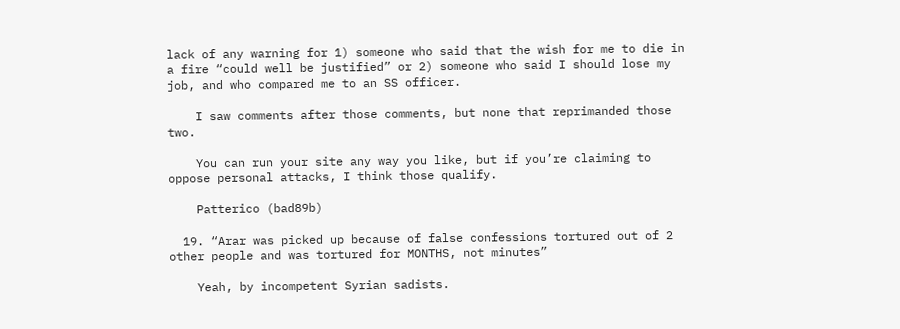lack of any warning for 1) someone who said that the wish for me to die in a fire “could well be justified” or 2) someone who said I should lose my job, and who compared me to an SS officer.

    I saw comments after those comments, but none that reprimanded those two.

    You can run your site any way you like, but if you’re claiming to oppose personal attacks, I think those qualify.

    Patterico (bad89b)

  19. “Arar was picked up because of false confessions tortured out of 2 other people and was tortured for MONTHS, not minutes”

    Yeah, by incompetent Syrian sadists.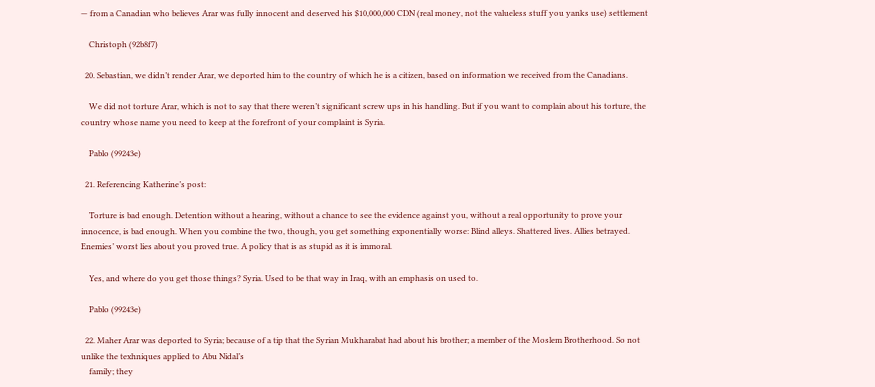— from a Canadian who believes Arar was fully innocent and deserved his $10,000,000 CDN (real money, not the valueless stuff you yanks use) settlement

    Christoph (92b8f7)

  20. Sebastian, we didn’t render Arar, we deported him to the country of which he is a citizen, based on information we received from the Canadians.

    We did not torture Arar, which is not to say that there weren’t significant screw ups in his handling. But if you want to complain about his torture, the country whose name you need to keep at the forefront of your complaint is Syria.

    Pablo (99243e)

  21. Referencing Katherine’s post:

    Torture is bad enough. Detention without a hearing, without a chance to see the evidence against you, without a real opportunity to prove your innocence, is bad enough. When you combine the two, though, you get something exponentially worse: Blind alleys. Shattered lives. Allies betrayed. Enemies’ worst lies about you proved true. A policy that is as stupid as it is immoral.

    Yes, and where do you get those things? Syria. Used to be that way in Iraq, with an emphasis on used to.

    Pablo (99243e)

  22. Maher Arar was deported to Syria; because of a tip that the Syrian Mukharabat had about his brother; a member of the Moslem Brotherhood. So not unlike the texhniques applied to Abu Nidal’s
    family; they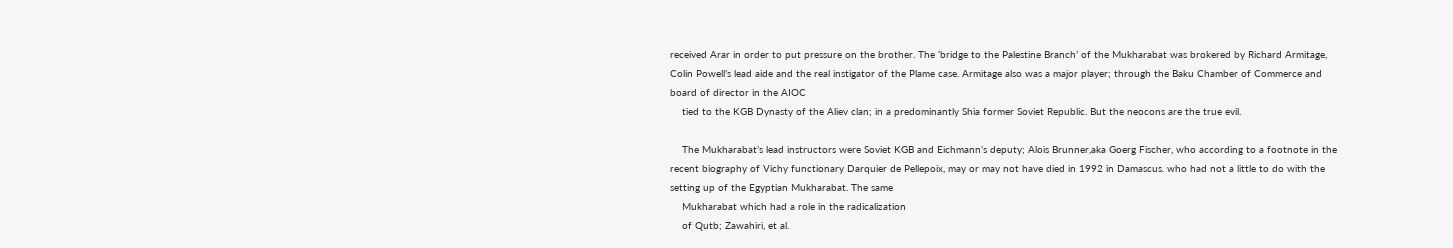received Arar in order to put pressure on the brother. The ‘bridge to the Palestine Branch’ of the Mukharabat was brokered by Richard Armitage, Colin Powell’s lead aide and the real instigator of the Plame case. Armitage also was a major player; through the Baku Chamber of Commerce and board of director in the AIOC
    tied to the KGB Dynasty of the Aliev clan; in a predominantly Shia former Soviet Republic. But the neocons are the true evil.

    The Mukharabat’s lead instructors were Soviet KGB and Eichmann’s deputy; Alois Brunner,aka Goerg Fischer, who according to a footnote in the recent biography of Vichy functionary Darquier de Pellepoix, may or may not have died in 1992 in Damascus. who had not a little to do with the setting up of the Egyptian Mukharabat. The same
    Mukharabat which had a role in the radicalization
    of Qutb; Zawahiri, et al.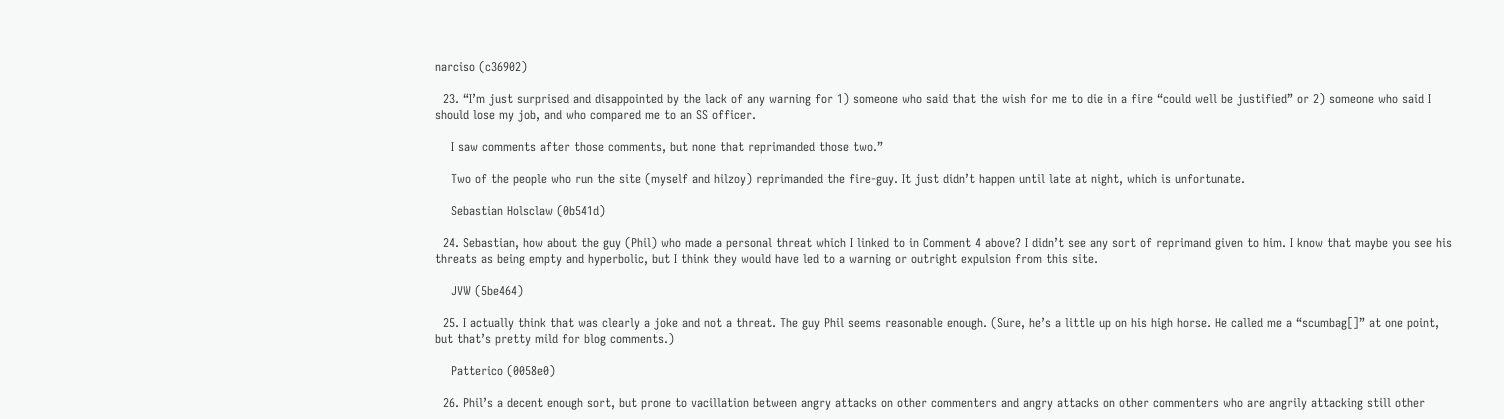narciso (c36902)

  23. “I’m just surprised and disappointed by the lack of any warning for 1) someone who said that the wish for me to die in a fire “could well be justified” or 2) someone who said I should lose my job, and who compared me to an SS officer.

    I saw comments after those comments, but none that reprimanded those two.”

    Two of the people who run the site (myself and hilzoy) reprimanded the fire-guy. It just didn’t happen until late at night, which is unfortunate.

    Sebastian Holsclaw (0b541d)

  24. Sebastian, how about the guy (Phil) who made a personal threat which I linked to in Comment 4 above? I didn’t see any sort of reprimand given to him. I know that maybe you see his threats as being empty and hyperbolic, but I think they would have led to a warning or outright expulsion from this site.

    JVW (5be464)

  25. I actually think that was clearly a joke and not a threat. The guy Phil seems reasonable enough. (Sure, he’s a little up on his high horse. He called me a “scumbag[]” at one point, but that’s pretty mild for blog comments.)

    Patterico (0058e0)

  26. Phil’s a decent enough sort, but prone to vacillation between angry attacks on other commenters and angry attacks on other commenters who are angrily attacking still other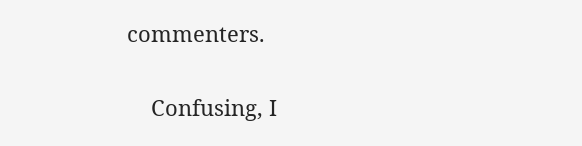commenters.

    Confusing, I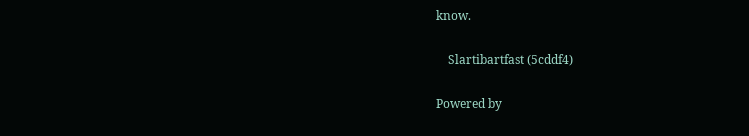know.

    Slartibartfast (5cddf4)

Powered by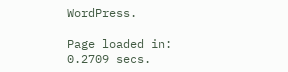WordPress.

Page loaded in: 0.2709 secs.